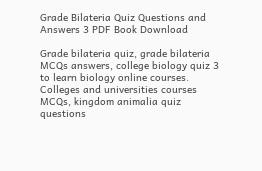Grade Bilateria Quiz Questions and Answers 3 PDF Book Download

Grade bilateria quiz, grade bilateria MCQs answers, college biology quiz 3 to learn biology online courses. Colleges and universities courses MCQs, kingdom animalia quiz questions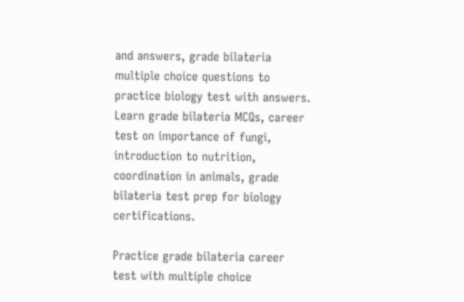and answers, grade bilateria multiple choice questions to practice biology test with answers. Learn grade bilateria MCQs, career test on importance of fungi, introduction to nutrition, coordination in animals, grade bilateria test prep for biology certifications.

Practice grade bilateria career test with multiple choice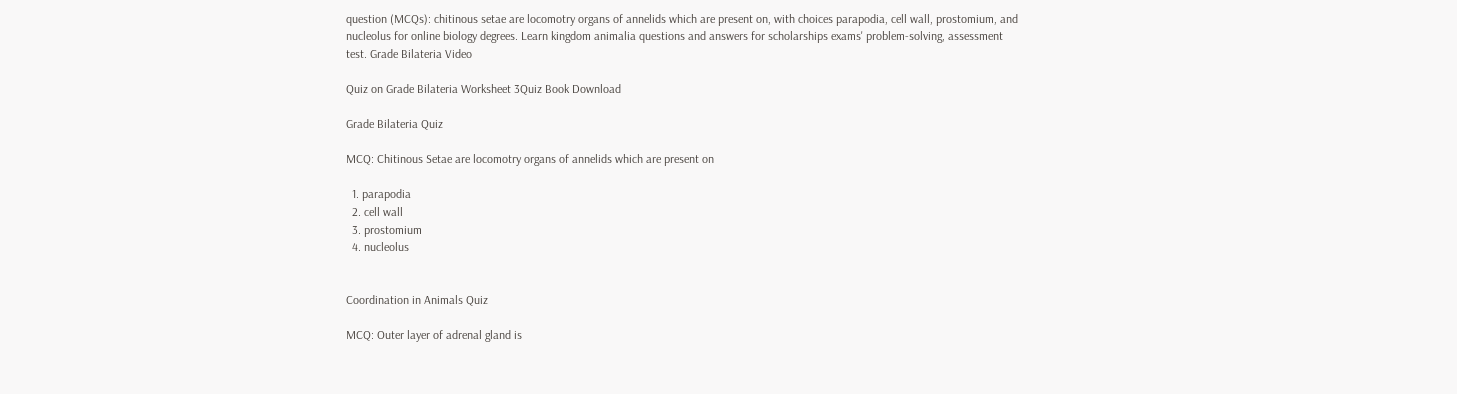question (MCQs): chitinous setae are locomotry organs of annelids which are present on, with choices parapodia, cell wall, prostomium, and nucleolus for online biology degrees. Learn kingdom animalia questions and answers for scholarships exams' problem-solving, assessment test. Grade Bilateria Video

Quiz on Grade Bilateria Worksheet 3Quiz Book Download

Grade Bilateria Quiz

MCQ: Chitinous Setae are locomotry organs of annelids which are present on

  1. parapodia
  2. cell wall
  3. prostomium
  4. nucleolus


Coordination in Animals Quiz

MCQ: Outer layer of adrenal gland is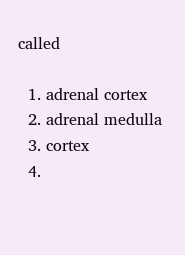called

  1. adrenal cortex
  2. adrenal medulla
  3. cortex
  4.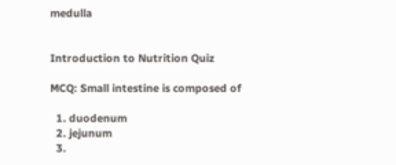medulla


Introduction to Nutrition Quiz

MCQ: Small intestine is composed of

  1. duodenum
  2. jejunum
  3.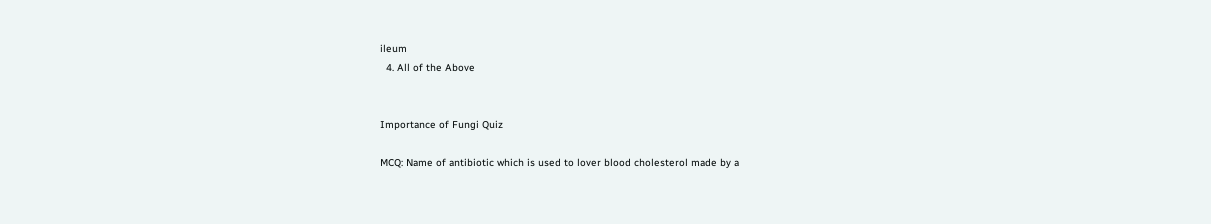ileum
  4. All of the Above


Importance of Fungi Quiz

MCQ: Name of antibiotic which is used to lover blood cholesterol made by a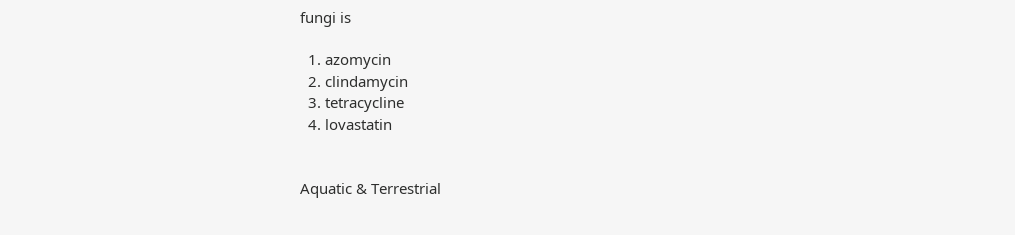fungi is

  1. azomycin
  2. clindamycin
  3. tetracycline
  4. lovastatin


Aquatic & Terrestrial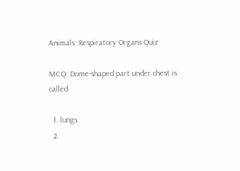Animals: Respiratory Organs Quiz

MCQ: Dome-shaped part under chest is called

  1. lungs
  2.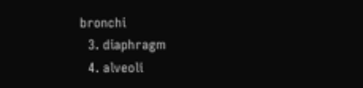bronchi
  3. diaphragm
  4. alveoli